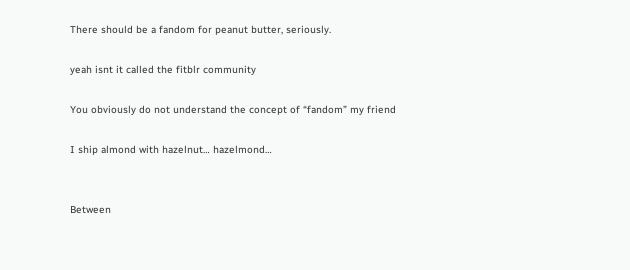There should be a fandom for peanut butter, seriously.

yeah isnt it called the fitblr community

You obviously do not understand the concept of “fandom” my friend

I ship almond with hazelnut… hazelmond…


Between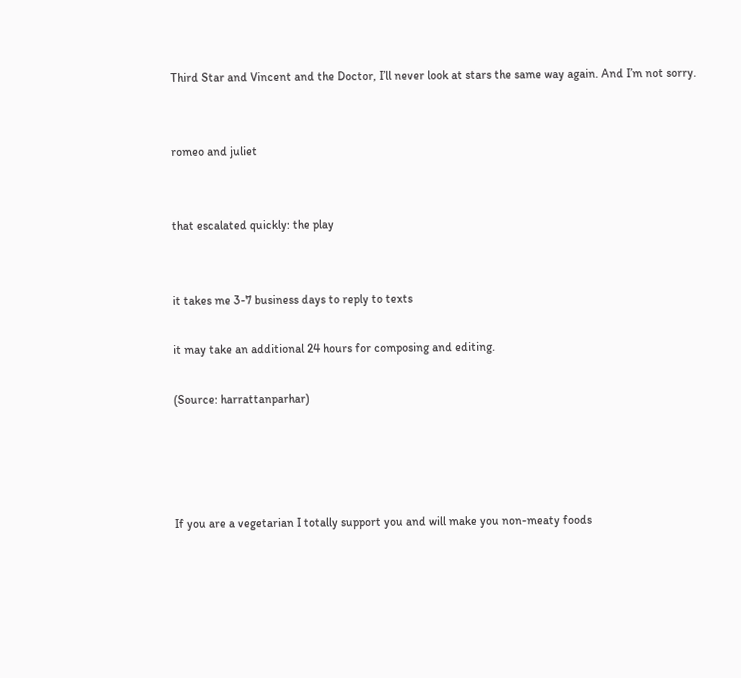Third Star and Vincent and the Doctor, I’ll never look at stars the same way again. And I’m not sorry.


romeo and juliet


that escalated quickly: the play


it takes me 3-7 business days to reply to texts

it may take an additional 24 hours for composing and editing.

(Source: harrattanparhar)




If you are a vegetarian I totally support you and will make you non-meaty foods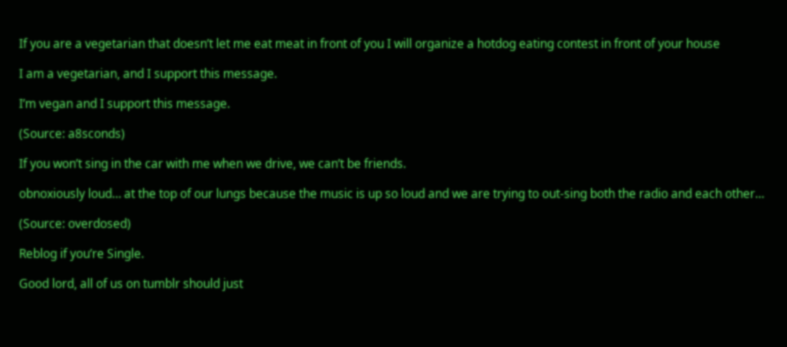If you are a vegetarian that doesn’t let me eat meat in front of you I will organize a hotdog eating contest in front of your house

I am a vegetarian, and I support this message.

I’m vegan and I support this message.

(Source: a8sconds)

If you won’t sing in the car with me when we drive, we can’t be friends.

obnoxiously loud… at the top of our lungs because the music is up so loud and we are trying to out-sing both the radio and each other…

(Source: overdosed)

Reblog if you’re Single.

Good lord, all of us on tumblr should just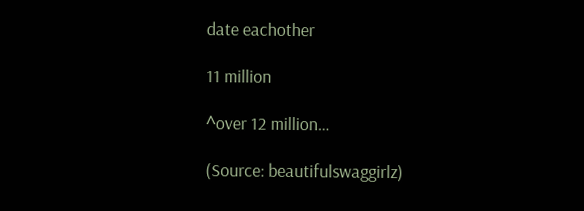date eachother

11 million

^over 12 million…

(Source: beautifulswaggirlz)